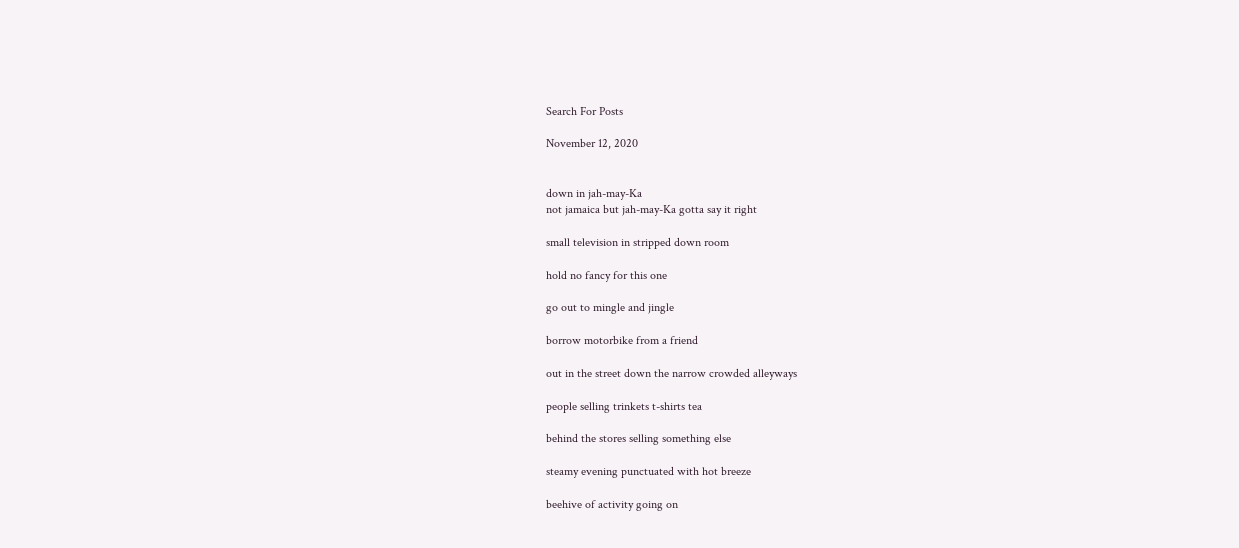Search For Posts

November 12, 2020


down in jah-may-Ka
not jamaica but jah-may-Ka gotta say it right

small television in stripped down room

hold no fancy for this one

go out to mingle and jingle

borrow motorbike from a friend

out in the street down the narrow crowded alleyways

people selling trinkets t-shirts tea

behind the stores selling something else

steamy evening punctuated with hot breeze

beehive of activity going on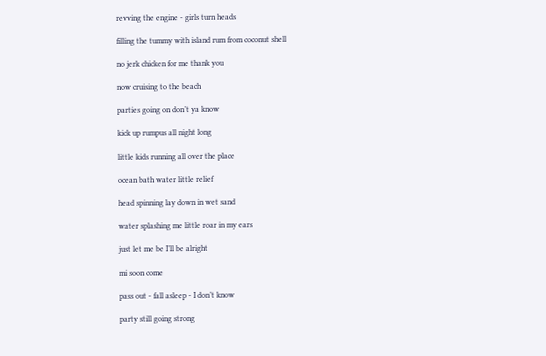revving the engine - girls turn heads

filling the tummy with island rum from coconut shell

no jerk chicken for me thank you

now cruising to the beach

parties going on don’t ya know

kick up rumpus all night long

little kids running all over the place

ocean bath water little relief

head spinning lay down in wet sand

water splashing me little roar in my ears

just let me be I’ll be alright

mi soon come

pass out - fall asleep - I don’t know

party still going strong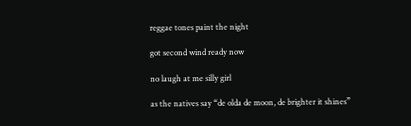reggae tones paint the night

got second wind ready now

no laugh at me silly girl

as the natives say “de olda de moon, de brighter it shines”